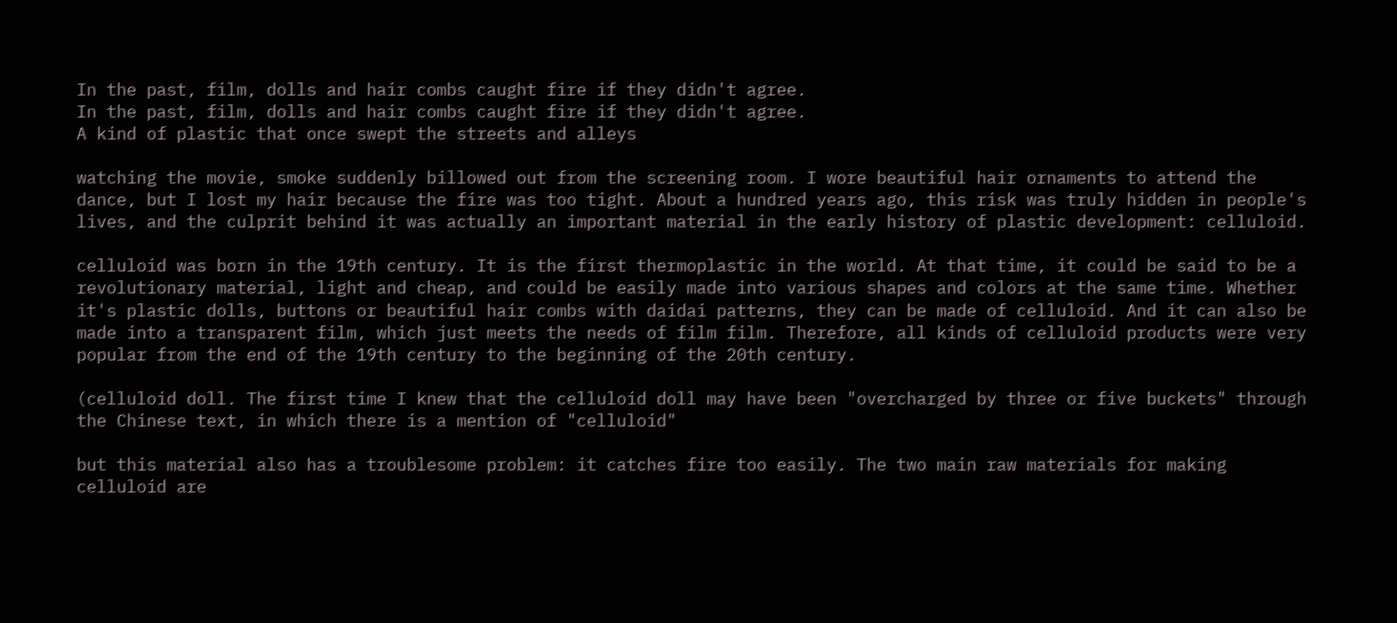In the past, film, dolls and hair combs caught fire if they didn't agree.
In the past, film, dolls and hair combs caught fire if they didn't agree.
A kind of plastic that once swept the streets and alleys

watching the movie, smoke suddenly billowed out from the screening room. I wore beautiful hair ornaments to attend the dance, but I lost my hair because the fire was too tight. About a hundred years ago, this risk was truly hidden in people's lives, and the culprit behind it was actually an important material in the early history of plastic development: celluloid.

celluloid was born in the 19th century. It is the first thermoplastic in the world. At that time, it could be said to be a revolutionary material, light and cheap, and could be easily made into various shapes and colors at the same time. Whether it's plastic dolls, buttons or beautiful hair combs with daidai patterns, they can be made of celluloid. And it can also be made into a transparent film, which just meets the needs of film film. Therefore, all kinds of celluloid products were very popular from the end of the 19th century to the beginning of the 20th century.

(celluloid doll. The first time I knew that the celluloid doll may have been "overcharged by three or five buckets" through the Chinese text, in which there is a mention of "celluloid"

but this material also has a troublesome problem: it catches fire too easily. The two main raw materials for making celluloid are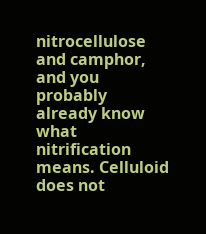nitrocellulose and camphor, and you probably already know what nitrification means. Celluloid does not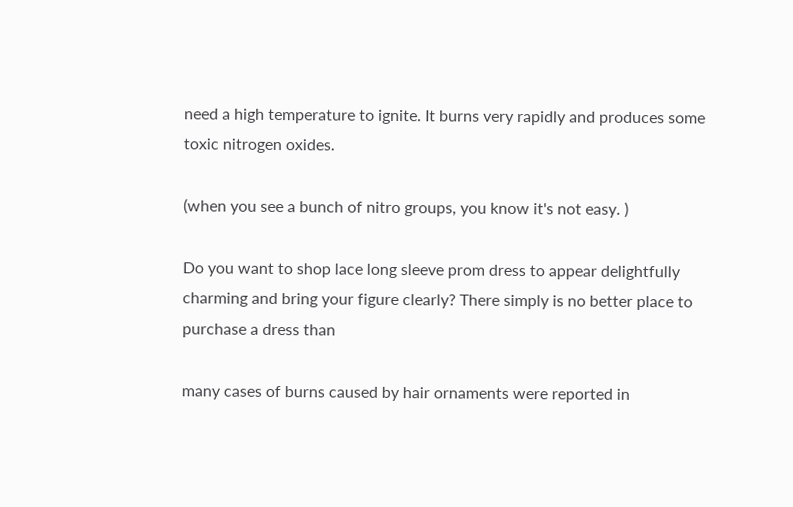need a high temperature to ignite. It burns very rapidly and produces some toxic nitrogen oxides.

(when you see a bunch of nitro groups, you know it's not easy. )

Do you want to shop lace long sleeve prom dress to appear delightfully charming and bring your figure clearly? There simply is no better place to purchase a dress than

many cases of burns caused by hair ornaments were reported in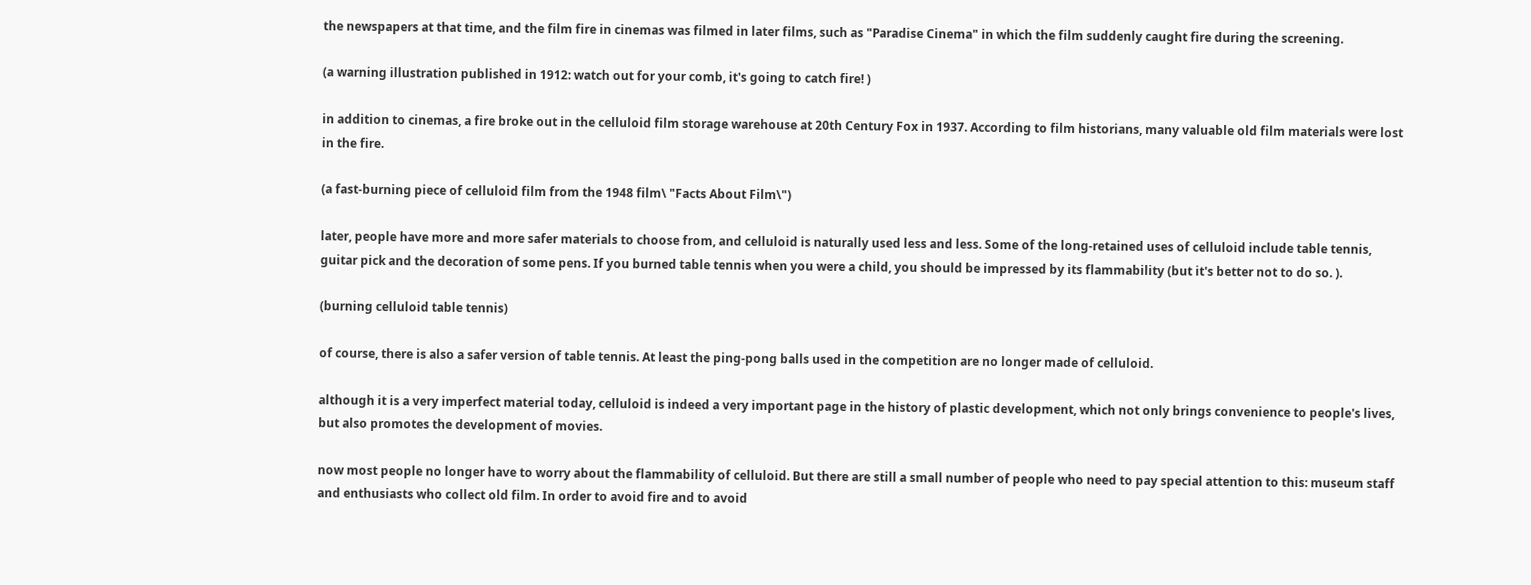the newspapers at that time, and the film fire in cinemas was filmed in later films, such as "Paradise Cinema" in which the film suddenly caught fire during the screening.

(a warning illustration published in 1912: watch out for your comb, it's going to catch fire! )

in addition to cinemas, a fire broke out in the celluloid film storage warehouse at 20th Century Fox in 1937. According to film historians, many valuable old film materials were lost in the fire.

(a fast-burning piece of celluloid film from the 1948 film\ "Facts About Film\")

later, people have more and more safer materials to choose from, and celluloid is naturally used less and less. Some of the long-retained uses of celluloid include table tennis, guitar pick and the decoration of some pens. If you burned table tennis when you were a child, you should be impressed by its flammability (but it's better not to do so. ).

(burning celluloid table tennis)

of course, there is also a safer version of table tennis. At least the ping-pong balls used in the competition are no longer made of celluloid.

although it is a very imperfect material today, celluloid is indeed a very important page in the history of plastic development, which not only brings convenience to people's lives, but also promotes the development of movies.

now most people no longer have to worry about the flammability of celluloid. But there are still a small number of people who need to pay special attention to this: museum staff and enthusiasts who collect old film. In order to avoid fire and to avoid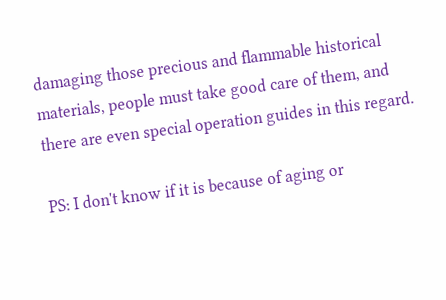damaging those precious and flammable historical materials, people must take good care of them, and there are even special operation guides in this regard.

PS: I don't know if it is because of aging or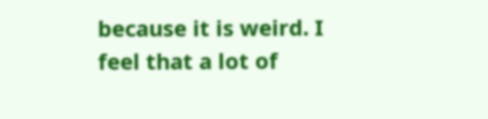because it is weird. I feel that a lot of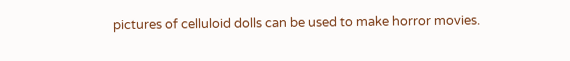pictures of celluloid dolls can be used to make horror movies.